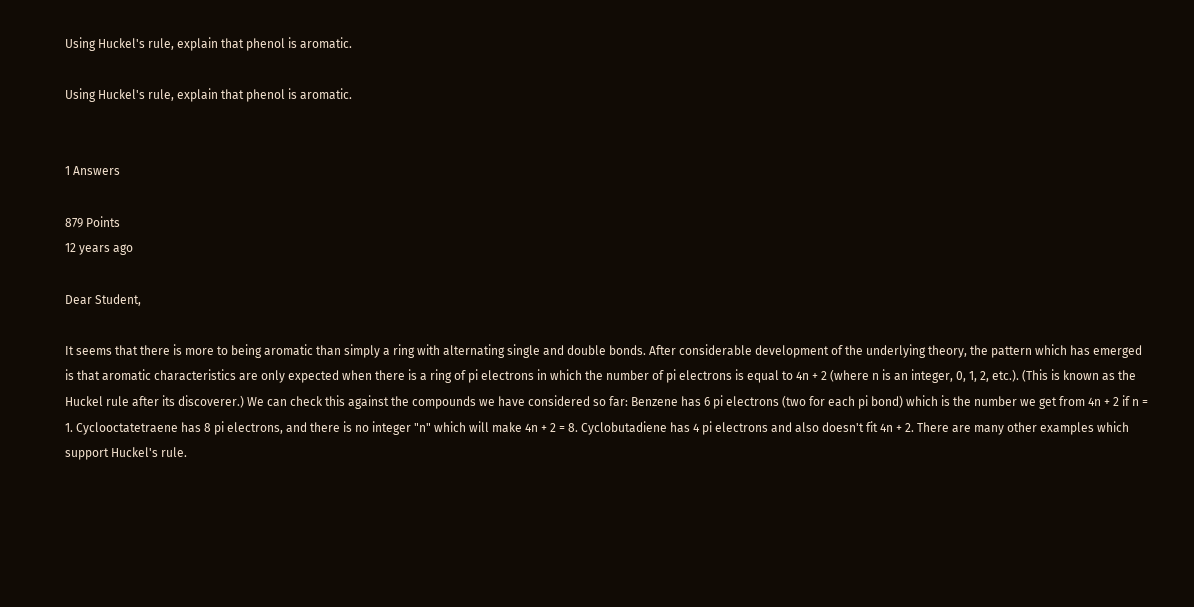Using Huckel's rule, explain that phenol is aromatic.

Using Huckel's rule, explain that phenol is aromatic.


1 Answers

879 Points
12 years ago

Dear Student,

It seems that there is more to being aromatic than simply a ring with alternating single and double bonds. After considerable development of the underlying theory, the pattern which has emerged is that aromatic characteristics are only expected when there is a ring of pi electrons in which the number of pi electrons is equal to 4n + 2 (where n is an integer, 0, 1, 2, etc.). (This is known as the Huckel rule after its discoverer.) We can check this against the compounds we have considered so far: Benzene has 6 pi electrons (two for each pi bond) which is the number we get from 4n + 2 if n = 1. Cyclooctatetraene has 8 pi electrons, and there is no integer "n" which will make 4n + 2 = 8. Cyclobutadiene has 4 pi electrons and also doesn't fit 4n + 2. There are many other examples which support Huckel's rule.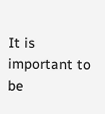It is important to be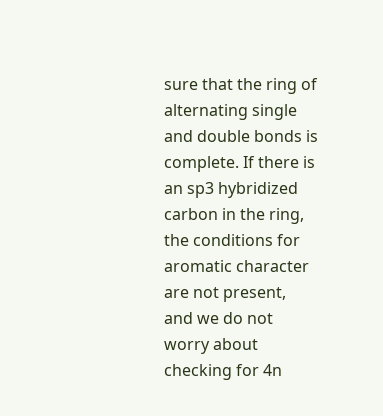sure that the ring of alternating single and double bonds is complete. If there is an sp3 hybridized carbon in the ring, the conditions for aromatic character are not present, and we do not worry about checking for 4n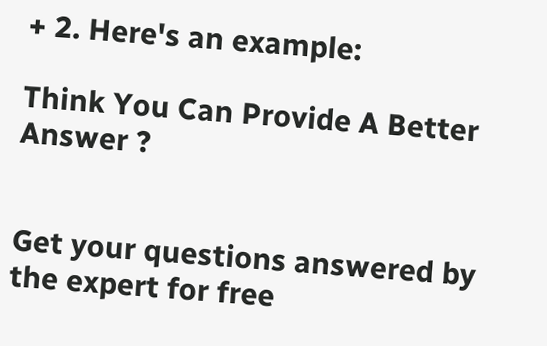+ 2. Here's an example:

Think You Can Provide A Better Answer ?


Get your questions answered by the expert for free